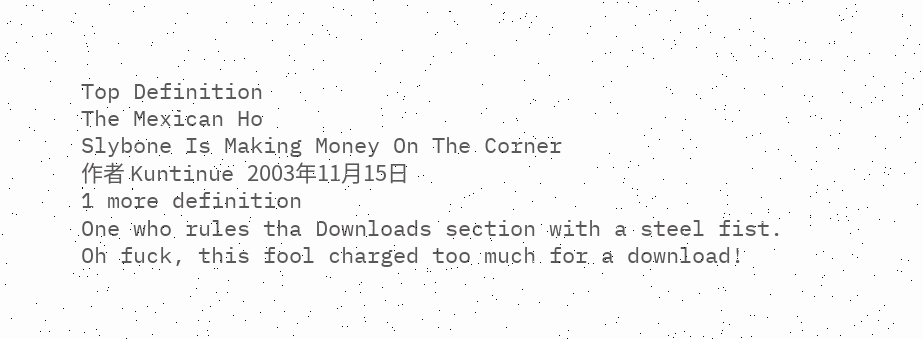Top Definition
The Mexican Ho
Slybone Is Making Money On The Corner
作者 Kuntinue 2003年11月15日
1 more definition
One who rules tha Downloads section with a steel fist.
Oh fuck, this fool charged too much for a download!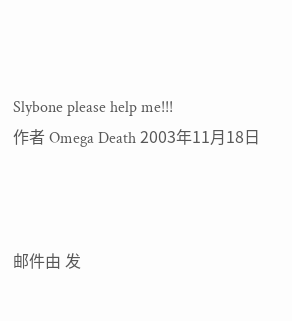Slybone please help me!!!
作者 Omega Death 2003年11月18日



邮件由 发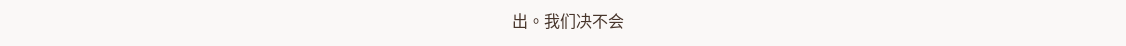出。我们决不会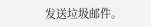发送垃圾邮件。